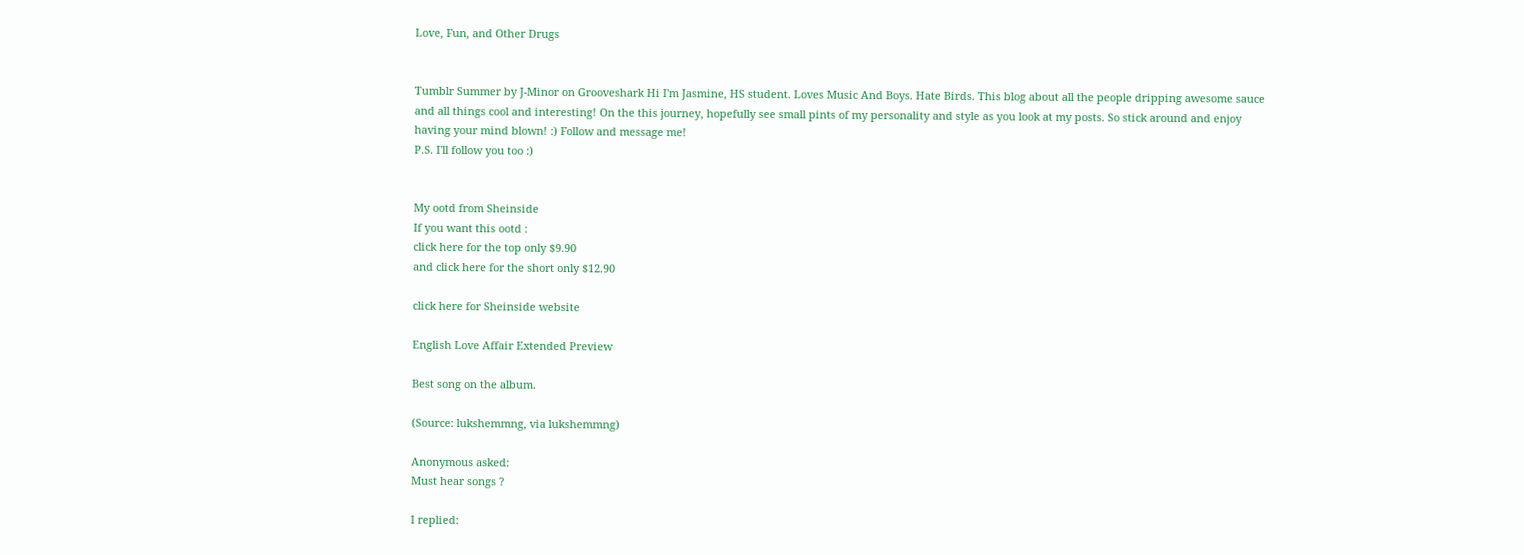Love, Fun, and Other Drugs


Tumblr Summer by J-Minor on Grooveshark Hi I'm Jasmine, HS student. Loves Music And Boys. Hate Birds. This blog about all the people dripping awesome sauce and all things cool and interesting! On the this journey, hopefully see small pints of my personality and style as you look at my posts. So stick around and enjoy having your mind blown! :) Follow and message me!
P.S. I'll follow you too :)


My ootd from Sheinside
If you want this ootd :
click here for the top only $9.90
and click here for the short only $12.90

click here for Sheinside website

English Love Affair Extended Preview

Best song on the album.

(Source: lukshemmng, via lukshemmng)

Anonymous asked:
Must hear songs ?

I replied: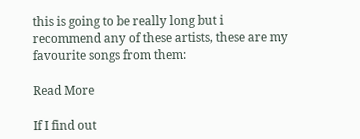this is going to be really long but i recommend any of these artists, these are my favourite songs from them:

Read More

If I find out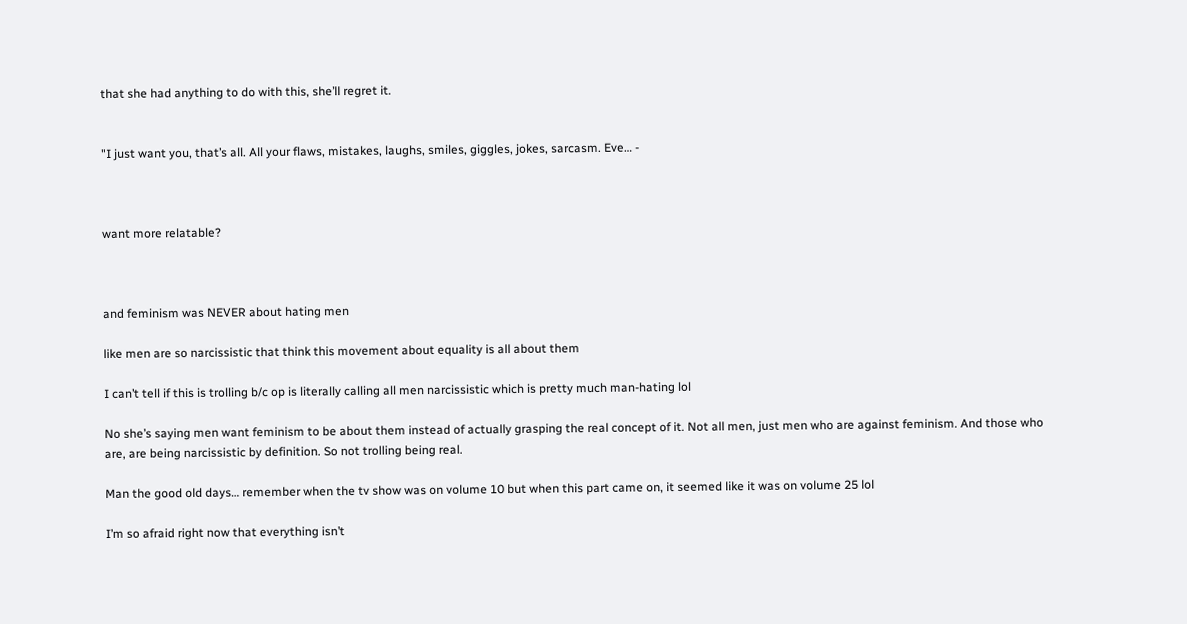that she had anything to do with this, she’ll regret it.


"I just want you, that’s all. All your flaws, mistakes, laughs, smiles, giggles, jokes, sarcasm. Eve… -



want more relatable?



and feminism was NEVER about hating men

like men are so narcissistic that think this movement about equality is all about them

I can’t tell if this is trolling b/c op is literally calling all men narcissistic which is pretty much man-hating lol

No she’s saying men want feminism to be about them instead of actually grasping the real concept of it. Not all men, just men who are against feminism. And those who are, are being narcissistic by definition. So not trolling being real.

Man the good old days… remember when the tv show was on volume 10 but when this part came on, it seemed like it was on volume 25 lol

I’m so afraid right now that everything isn’t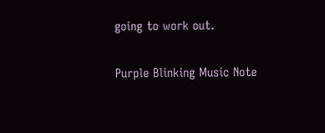going to work out.

Purple Blinking Music Note